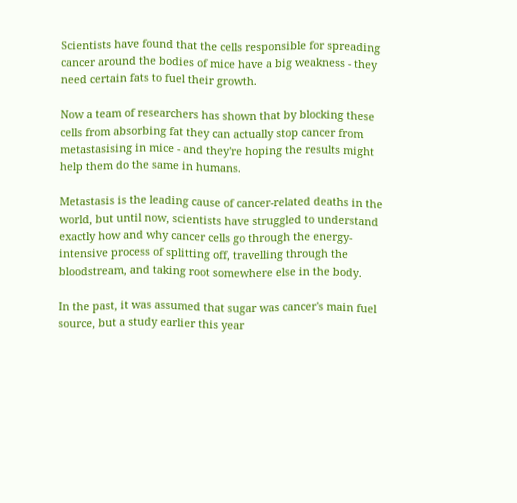Scientists have found that the cells responsible for spreading cancer around the bodies of mice have a big weakness - they need certain fats to fuel their growth.

Now a team of researchers has shown that by blocking these cells from absorbing fat they can actually stop cancer from metastasising in mice - and they're hoping the results might help them do the same in humans.

Metastasis is the leading cause of cancer-related deaths in the world, but until now, scientists have struggled to understand exactly how and why cancer cells go through the energy-intensive process of splitting off, travelling through the bloodstream, and taking root somewhere else in the body.

In the past, it was assumed that sugar was cancer's main fuel source, but a study earlier this year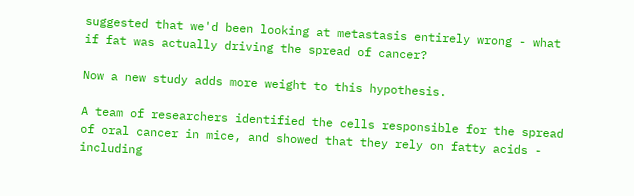suggested that we'd been looking at metastasis entirely wrong - what if fat was actually driving the spread of cancer?

Now a new study adds more weight to this hypothesis.

A team of researchers identified the cells responsible for the spread of oral cancer in mice, and showed that they rely on fatty acids - including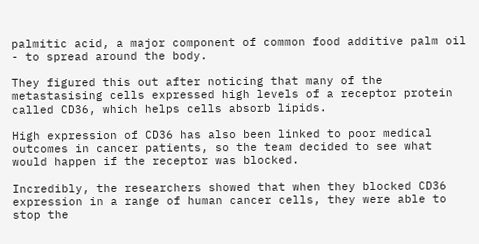palmitic acid, a major component of common food additive palm oil - to spread around the body.

They figured this out after noticing that many of the metastasising cells expressed high levels of a receptor protein called CD36, which helps cells absorb lipids.

High expression of CD36 has also been linked to poor medical outcomes in cancer patients, so the team decided to see what would happen if the receptor was blocked.

Incredibly, the researchers showed that when they blocked CD36 expression in a range of human cancer cells, they were able to stop the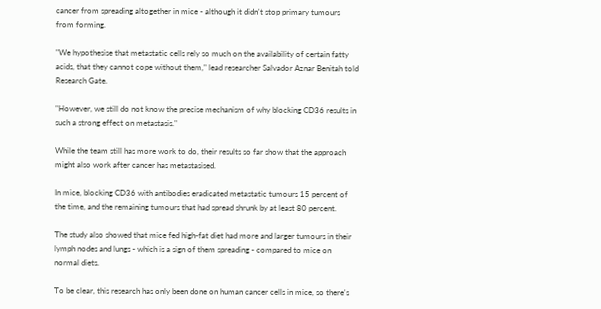cancer from spreading altogether in mice - although it didn't stop primary tumours from forming.

"We hypothesise that metastatic cells rely so much on the availability of certain fatty acids, that they cannot cope without them," lead researcher Salvador Aznar Benitah told Research Gate.

"However, we still do not know the precise mechanism of why blocking CD36 results in such a strong effect on metastasis."

While the team still has more work to do, their results so far show that the approach might also work after cancer has metastasised.

In mice, blocking CD36 with antibodies eradicated metastatic tumours 15 percent of the time, and the remaining tumours that had spread shrunk by at least 80 percent.

The study also showed that mice fed high-fat diet had more and larger tumours in their lymph nodes and lungs - which is a sign of them spreading - compared to mice on normal diets.

To be clear, this research has only been done on human cancer cells in mice, so there's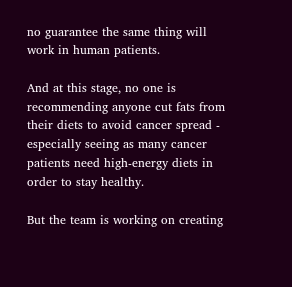no guarantee the same thing will work in human patients.

And at this stage, no one is recommending anyone cut fats from their diets to avoid cancer spread - especially seeing as many cancer patients need high-energy diets in order to stay healthy.

But the team is working on creating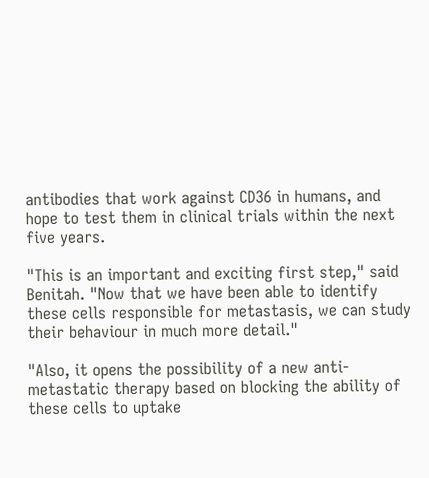antibodies that work against CD36 in humans, and hope to test them in clinical trials within the next five years.

"This is an important and exciting first step," said Benitah. "Now that we have been able to identify these cells responsible for metastasis, we can study their behaviour in much more detail."

"Also, it opens the possibility of a new anti-metastatic therapy based on blocking the ability of these cells to uptake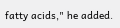fatty acids," he added.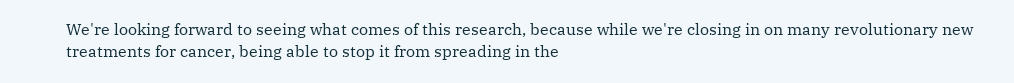We're looking forward to seeing what comes of this research, because while we're closing in on many revolutionary new treatments for cancer, being able to stop it from spreading in the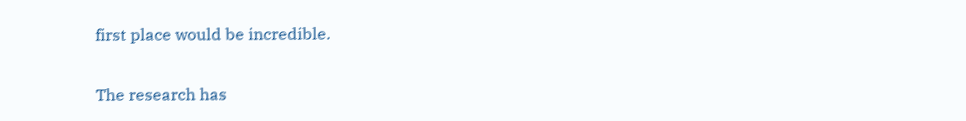first place would be incredible.

The research has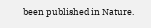been published in Nature.